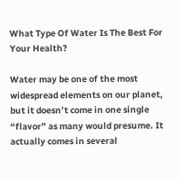What Type Of Water Is The Best For Your Health?

Water may be one of the most widespread elements on our planet, but it doesn’t come in one single “flavor” as many would presume. It actually comes in several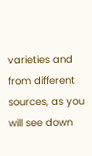varieties and from different sources, as you will see down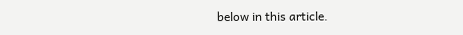below in this article.